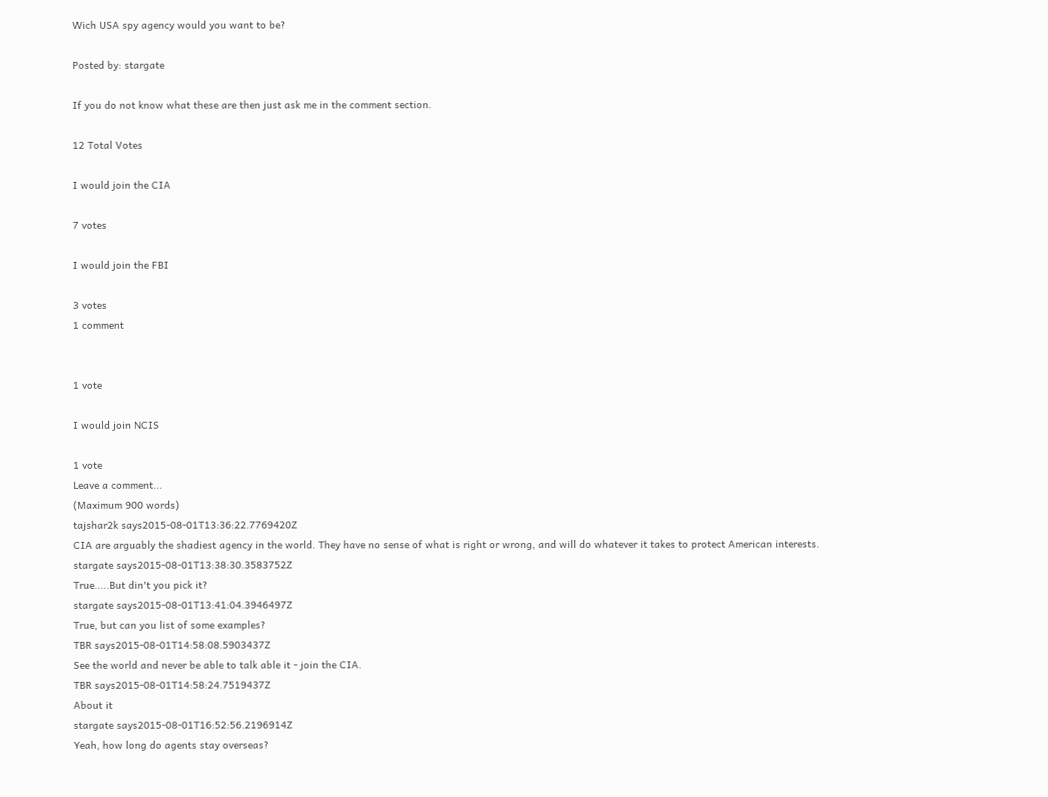Wich USA spy agency would you want to be?

Posted by: stargate

If you do not know what these are then just ask me in the comment section.

12 Total Votes

I would join the CIA

7 votes

I would join the FBI

3 votes
1 comment


1 vote

I would join NCIS

1 vote
Leave a comment...
(Maximum 900 words)
tajshar2k says2015-08-01T13:36:22.7769420Z
CIA are arguably the shadiest agency in the world. They have no sense of what is right or wrong, and will do whatever it takes to protect American interests.
stargate says2015-08-01T13:38:30.3583752Z
True.....But din't you pick it?
stargate says2015-08-01T13:41:04.3946497Z
True, but can you list of some examples?
TBR says2015-08-01T14:58:08.5903437Z
See the world and never be able to talk able it - join the CIA.
TBR says2015-08-01T14:58:24.7519437Z
About it
stargate says2015-08-01T16:52:56.2196914Z
Yeah, how long do agents stay overseas?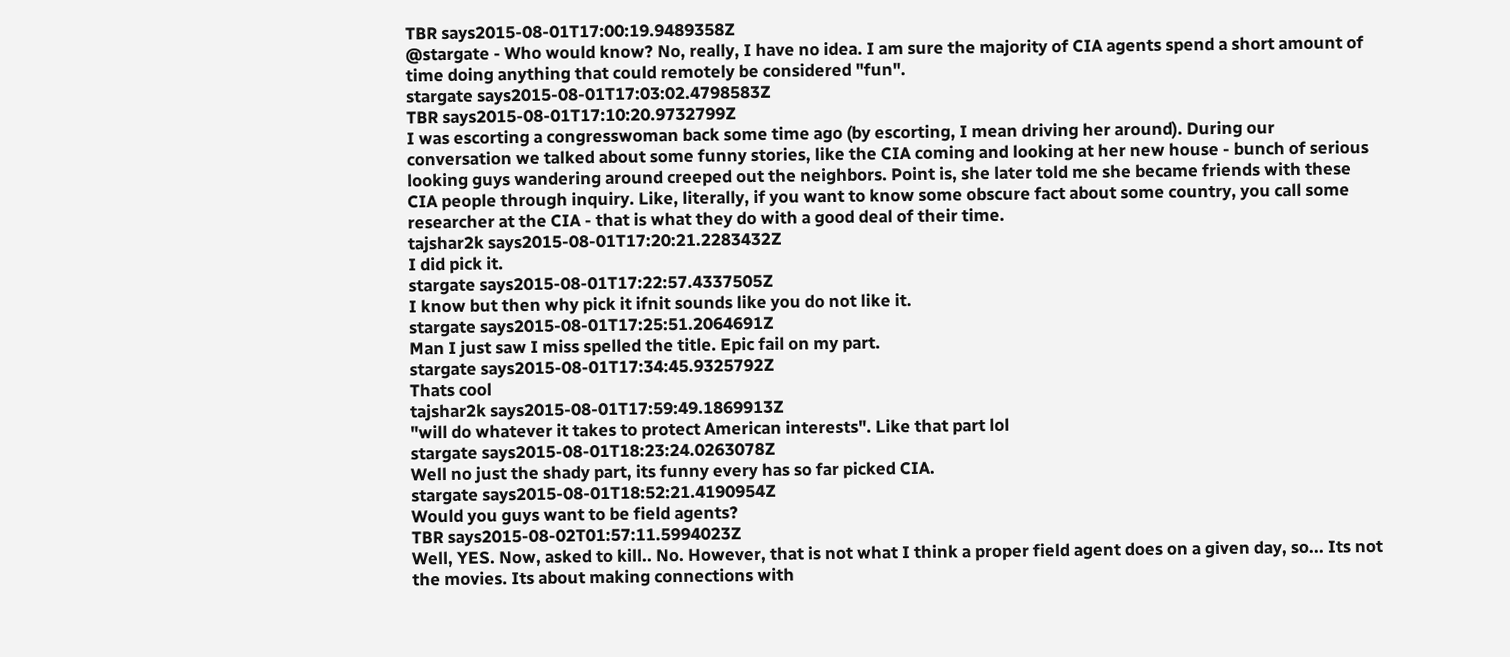TBR says2015-08-01T17:00:19.9489358Z
@stargate - Who would know? No, really, I have no idea. I am sure the majority of CIA agents spend a short amount of time doing anything that could remotely be considered "fun".
stargate says2015-08-01T17:03:02.4798583Z
TBR says2015-08-01T17:10:20.9732799Z
I was escorting a congresswoman back some time ago (by escorting, I mean driving her around). During our conversation we talked about some funny stories, like the CIA coming and looking at her new house - bunch of serious looking guys wandering around creeped out the neighbors. Point is, she later told me she became friends with these CIA people through inquiry. Like, literally, if you want to know some obscure fact about some country, you call some researcher at the CIA - that is what they do with a good deal of their time.
tajshar2k says2015-08-01T17:20:21.2283432Z
I did pick it.
stargate says2015-08-01T17:22:57.4337505Z
I know but then why pick it ifnit sounds like you do not like it.
stargate says2015-08-01T17:25:51.2064691Z
Man I just saw I miss spelled the title. Epic fail on my part.
stargate says2015-08-01T17:34:45.9325792Z
Thats cool
tajshar2k says2015-08-01T17:59:49.1869913Z
"will do whatever it takes to protect American interests". Like that part lol
stargate says2015-08-01T18:23:24.0263078Z
Well no just the shady part, its funny every has so far picked CIA.
stargate says2015-08-01T18:52:21.4190954Z
Would you guys want to be field agents?
TBR says2015-08-02T01:57:11.5994023Z
Well, YES. Now, asked to kill.. No. However, that is not what I think a proper field agent does on a given day, so... Its not the movies. Its about making connections with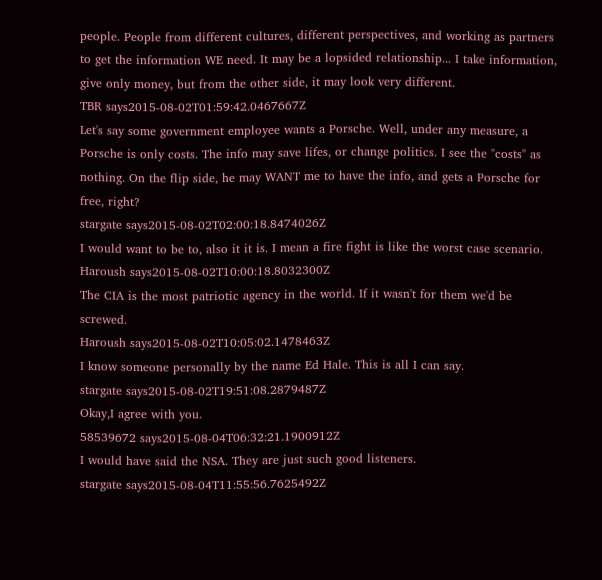people. People from different cultures, different perspectives, and working as partners to get the information WE need. It may be a lopsided relationship... I take information, give only money, but from the other side, it may look very different.
TBR says2015-08-02T01:59:42.0467667Z
Let's say some government employee wants a Porsche. Well, under any measure, a Porsche is only costs. The info may save lifes, or change politics. I see the "costs" as nothing. On the flip side, he may WANT me to have the info, and gets a Porsche for free, right?
stargate says2015-08-02T02:00:18.8474026Z
I would want to be to, also it it is. I mean a fire fight is like the worst case scenario.
Haroush says2015-08-02T10:00:18.8032300Z
The CIA is the most patriotic agency in the world. If it wasn't for them we'd be screwed.
Haroush says2015-08-02T10:05:02.1478463Z
I know someone personally by the name Ed Hale. This is all I can say.
stargate says2015-08-02T19:51:08.2879487Z
Okay,I agree with you.
58539672 says2015-08-04T06:32:21.1900912Z
I would have said the NSA. They are just such good listeners.
stargate says2015-08-04T11:55:56.7625492Z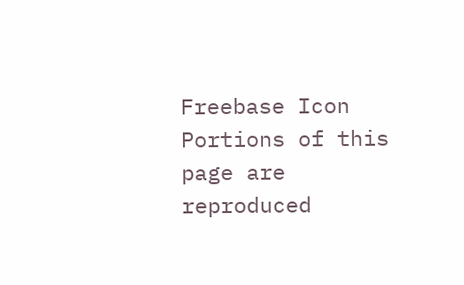Freebase Icon   Portions of this page are reproduced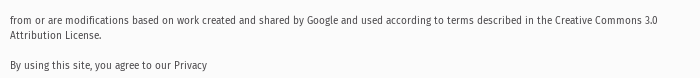from or are modifications based on work created and shared by Google and used according to terms described in the Creative Commons 3.0 Attribution License.

By using this site, you agree to our Privacy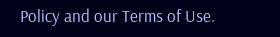Policy and our Terms of Use.